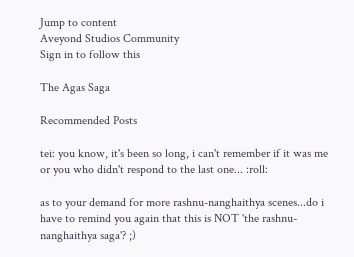Jump to content
Aveyond Studios Community
Sign in to follow this

The Agas Saga

Recommended Posts

tei: you know, it's been so long, i can't remember if it was me or you who didn't respond to the last one... :roll:

as to your demand for more rashnu-nanghaithya scenes...do i have to remind you again that this is NOT 'the rashnu-nanghaithya saga'? ;)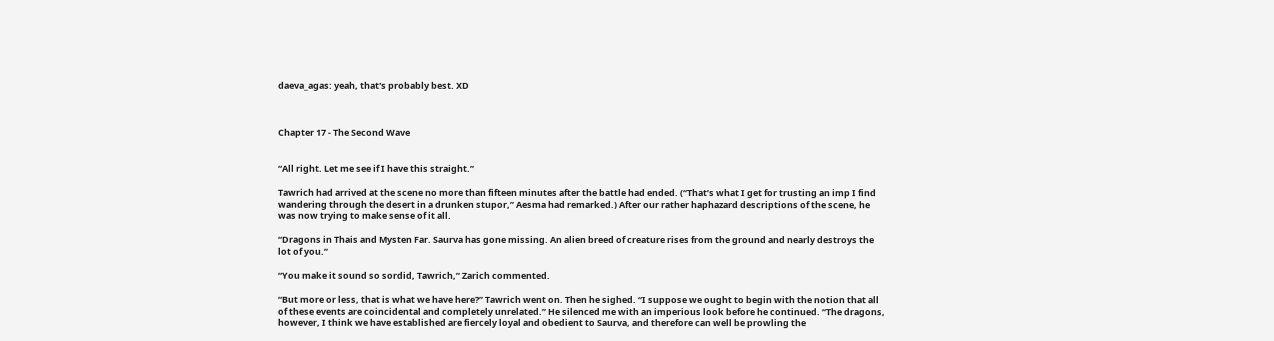daeva_agas: yeah, that's probably best. XD



Chapter 17 - The Second Wave


“All right. Let me see if I have this straight.”

Tawrich had arrived at the scene no more than fifteen minutes after the battle had ended. (“That’s what I get for trusting an imp I find wandering through the desert in a drunken stupor,” Aesma had remarked.) After our rather haphazard descriptions of the scene, he was now trying to make sense of it all.

“Dragons in Thais and Mysten Far. Saurva has gone missing. An alien breed of creature rises from the ground and nearly destroys the lot of you.”

“You make it sound so sordid, Tawrich,” Zarich commented.

“But more or less, that is what we have here?” Tawrich went on. Then he sighed. “I suppose we ought to begin with the notion that all of these events are coincidental and completely unrelated.” He silenced me with an imperious look before he continued. “The dragons, however, I think we have established are fiercely loyal and obedient to Saurva, and therefore can well be prowling the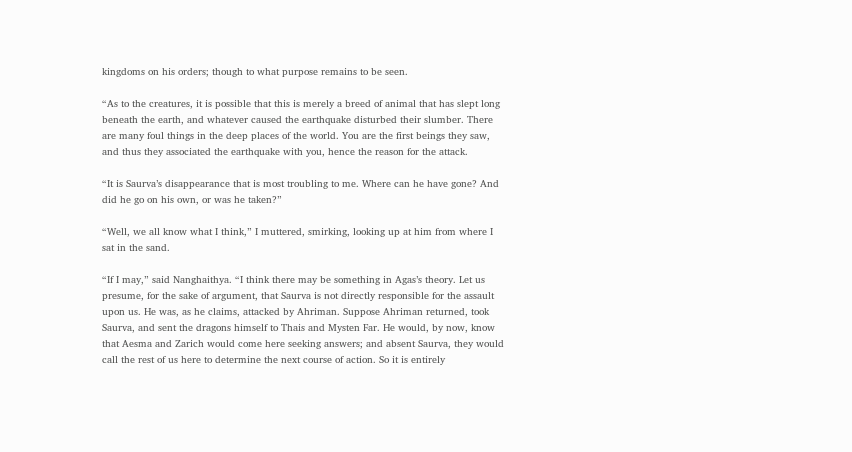kingdoms on his orders; though to what purpose remains to be seen.

“As to the creatures, it is possible that this is merely a breed of animal that has slept long beneath the earth, and whatever caused the earthquake disturbed their slumber. There are many foul things in the deep places of the world. You are the first beings they saw, and thus they associated the earthquake with you, hence the reason for the attack.

“It is Saurva’s disappearance that is most troubling to me. Where can he have gone? And did he go on his own, or was he taken?”

“Well, we all know what I think,” I muttered, smirking, looking up at him from where I sat in the sand.

“If I may,” said Nanghaithya. “I think there may be something in Agas’s theory. Let us presume, for the sake of argument, that Saurva is not directly responsible for the assault upon us. He was, as he claims, attacked by Ahriman. Suppose Ahriman returned, took Saurva, and sent the dragons himself to Thais and Mysten Far. He would, by now, know that Aesma and Zarich would come here seeking answers; and absent Saurva, they would call the rest of us here to determine the next course of action. So it is entirely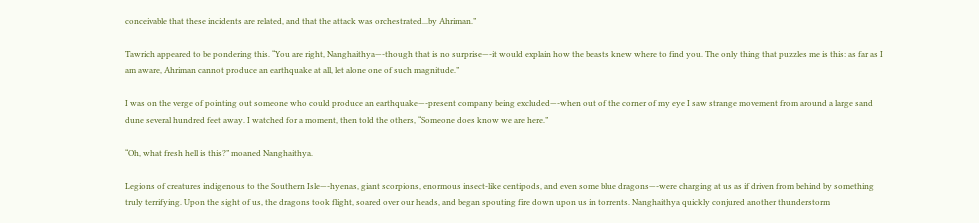conceivable that these incidents are related, and that the attack was orchestrated...by Ahriman.”

Tawrich appeared to be pondering this. “You are right, Nanghaithya—-though that is no surprise—-it would explain how the beasts knew where to find you. The only thing that puzzles me is this: as far as I am aware, Ahriman cannot produce an earthquake at all, let alone one of such magnitude.”

I was on the verge of pointing out someone who could produce an earthquake—-present company being excluded—-when out of the corner of my eye I saw strange movement from around a large sand dune several hundred feet away. I watched for a moment, then told the others, “Someone does know we are here.”

“Oh, what fresh hell is this?” moaned Nanghaithya.

Legions of creatures indigenous to the Southern Isle—-hyenas, giant scorpions, enormous insect-like centipods, and even some blue dragons—-were charging at us as if driven from behind by something truly terrifying. Upon the sight of us, the dragons took flight, soared over our heads, and began spouting fire down upon us in torrents. Nanghaithya quickly conjured another thunderstorm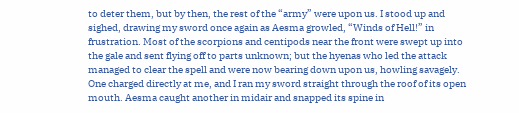to deter them, but by then, the rest of the “army” were upon us. I stood up and sighed, drawing my sword once again as Aesma growled, “Winds of Hell!” in frustration. Most of the scorpions and centipods near the front were swept up into the gale and sent flying off to parts unknown; but the hyenas who led the attack managed to clear the spell and were now bearing down upon us, howling savagely. One charged directly at me, and I ran my sword straight through the roof of its open mouth. Aesma caught another in midair and snapped its spine in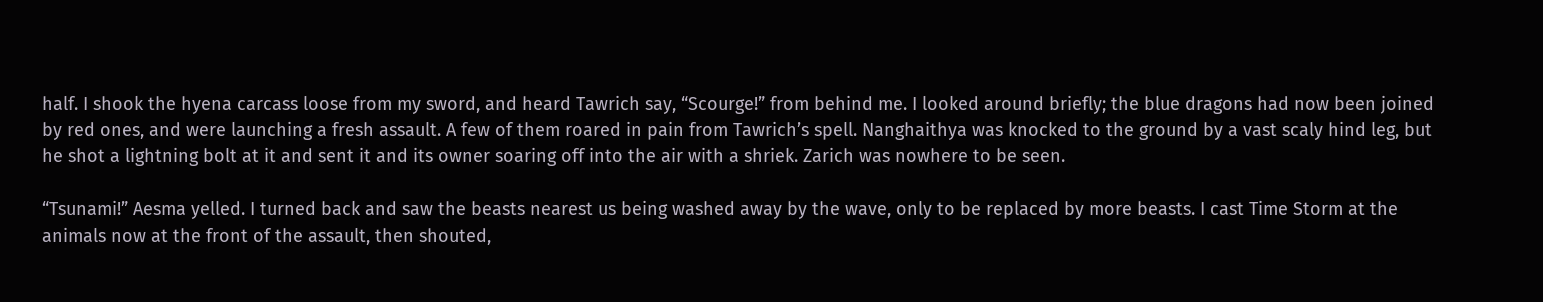half. I shook the hyena carcass loose from my sword, and heard Tawrich say, “Scourge!” from behind me. I looked around briefly; the blue dragons had now been joined by red ones, and were launching a fresh assault. A few of them roared in pain from Tawrich’s spell. Nanghaithya was knocked to the ground by a vast scaly hind leg, but he shot a lightning bolt at it and sent it and its owner soaring off into the air with a shriek. Zarich was nowhere to be seen.

“Tsunami!” Aesma yelled. I turned back and saw the beasts nearest us being washed away by the wave, only to be replaced by more beasts. I cast Time Storm at the animals now at the front of the assault, then shouted,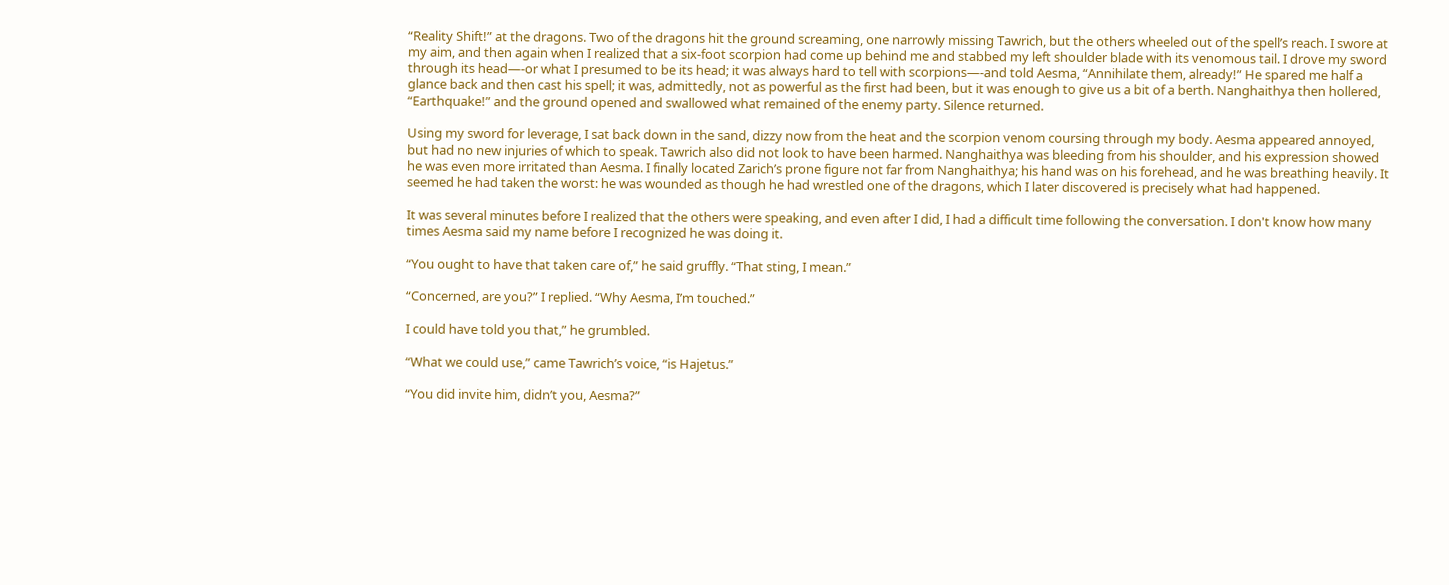“Reality Shift!” at the dragons. Two of the dragons hit the ground screaming, one narrowly missing Tawrich, but the others wheeled out of the spell’s reach. I swore at my aim, and then again when I realized that a six-foot scorpion had come up behind me and stabbed my left shoulder blade with its venomous tail. I drove my sword through its head—-or what I presumed to be its head; it was always hard to tell with scorpions—-and told Aesma, “Annihilate them, already!” He spared me half a glance back and then cast his spell; it was, admittedly, not as powerful as the first had been, but it was enough to give us a bit of a berth. Nanghaithya then hollered, “Earthquake!” and the ground opened and swallowed what remained of the enemy party. Silence returned.

Using my sword for leverage, I sat back down in the sand, dizzy now from the heat and the scorpion venom coursing through my body. Aesma appeared annoyed, but had no new injuries of which to speak. Tawrich also did not look to have been harmed. Nanghaithya was bleeding from his shoulder, and his expression showed he was even more irritated than Aesma. I finally located Zarich’s prone figure not far from Nanghaithya; his hand was on his forehead, and he was breathing heavily. It seemed he had taken the worst: he was wounded as though he had wrestled one of the dragons, which I later discovered is precisely what had happened.

It was several minutes before I realized that the others were speaking, and even after I did, I had a difficult time following the conversation. I don't know how many times Aesma said my name before I recognized he was doing it.

“You ought to have that taken care of,” he said gruffly. “That sting, I mean.”

“Concerned, are you?” I replied. “Why Aesma, I’m touched.”

I could have told you that,” he grumbled.

“What we could use,” came Tawrich’s voice, “is Hajetus.”

“You did invite him, didn’t you, Aesma?”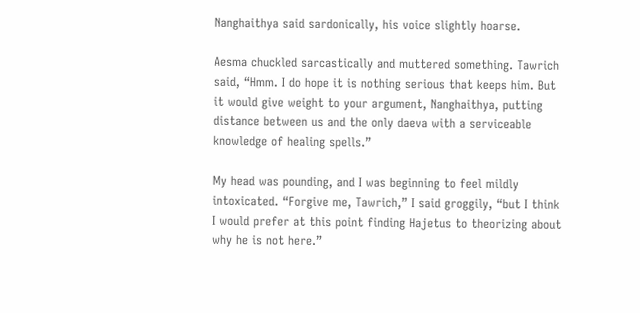Nanghaithya said sardonically, his voice slightly hoarse.

Aesma chuckled sarcastically and muttered something. Tawrich said, “Hmm. I do hope it is nothing serious that keeps him. But it would give weight to your argument, Nanghaithya, putting distance between us and the only daeva with a serviceable knowledge of healing spells.”

My head was pounding, and I was beginning to feel mildly intoxicated. “Forgive me, Tawrich,” I said groggily, “but I think I would prefer at this point finding Hajetus to theorizing about why he is not here.”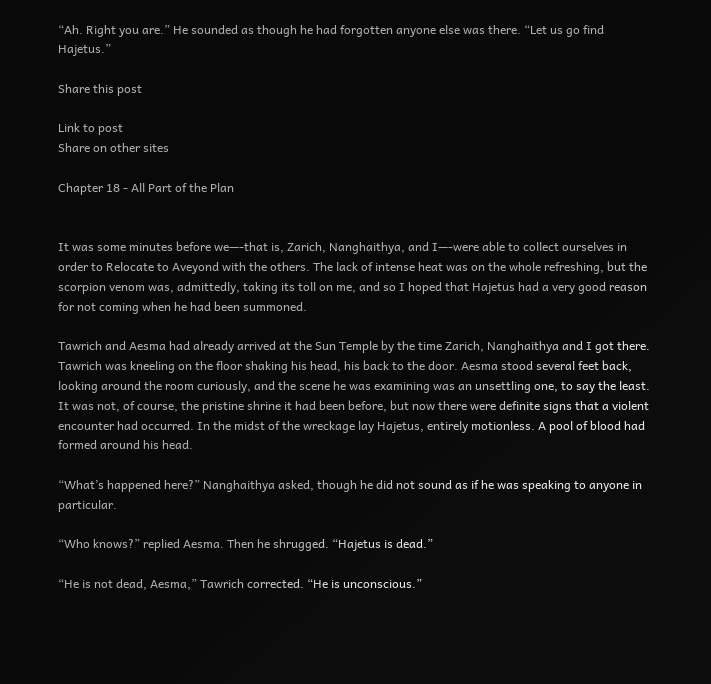“Ah. Right you are.” He sounded as though he had forgotten anyone else was there. “Let us go find Hajetus.”

Share this post

Link to post
Share on other sites

Chapter 18 - All Part of the Plan


It was some minutes before we—-that is, Zarich, Nanghaithya, and I—-were able to collect ourselves in order to Relocate to Aveyond with the others. The lack of intense heat was on the whole refreshing, but the scorpion venom was, admittedly, taking its toll on me, and so I hoped that Hajetus had a very good reason for not coming when he had been summoned.

Tawrich and Aesma had already arrived at the Sun Temple by the time Zarich, Nanghaithya and I got there. Tawrich was kneeling on the floor shaking his head, his back to the door. Aesma stood several feet back, looking around the room curiously, and the scene he was examining was an unsettling one, to say the least. It was not, of course, the pristine shrine it had been before, but now there were definite signs that a violent encounter had occurred. In the midst of the wreckage lay Hajetus, entirely motionless. A pool of blood had formed around his head.

“What’s happened here?” Nanghaithya asked, though he did not sound as if he was speaking to anyone in particular.

“Who knows?” replied Aesma. Then he shrugged. “Hajetus is dead.”

“He is not dead, Aesma,” Tawrich corrected. “He is unconscious.”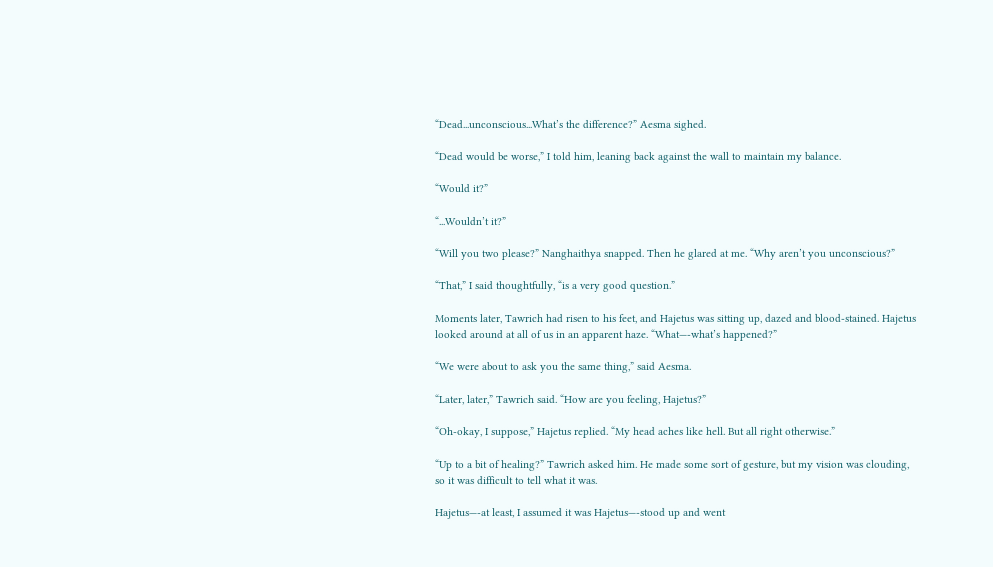“Dead...unconscious...What’s the difference?” Aesma sighed.

“Dead would be worse,” I told him, leaning back against the wall to maintain my balance.

“Would it?”

“...Wouldn’t it?”

“Will you two please?” Nanghaithya snapped. Then he glared at me. “Why aren’t you unconscious?”

“That,” I said thoughtfully, “is a very good question.”

Moments later, Tawrich had risen to his feet, and Hajetus was sitting up, dazed and blood-stained. Hajetus looked around at all of us in an apparent haze. “What—-what’s happened?”

“We were about to ask you the same thing,” said Aesma.

“Later, later,” Tawrich said. “How are you feeling, Hajetus?”

“Oh-okay, I suppose,” Hajetus replied. “My head aches like hell. But all right otherwise.”

“Up to a bit of healing?” Tawrich asked him. He made some sort of gesture, but my vision was clouding, so it was difficult to tell what it was.

Hajetus—-at least, I assumed it was Hajetus—-stood up and went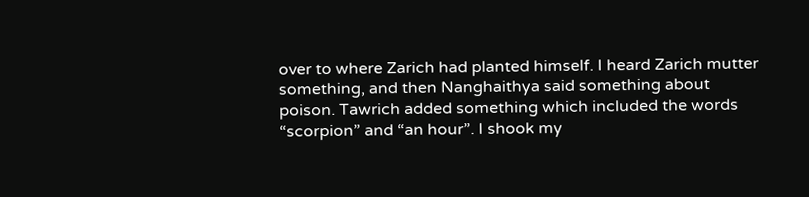over to where Zarich had planted himself. I heard Zarich mutter something, and then Nanghaithya said something about poison. Tawrich added something which included the words “scorpion” and “an hour”. I shook my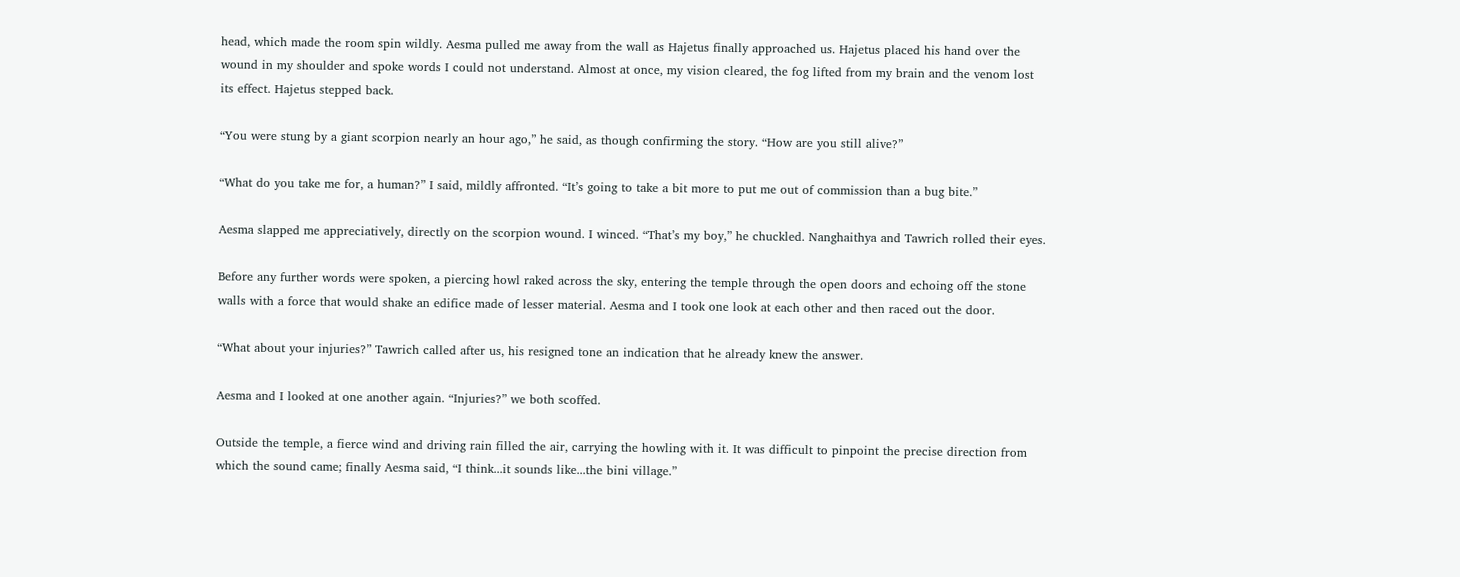head, which made the room spin wildly. Aesma pulled me away from the wall as Hajetus finally approached us. Hajetus placed his hand over the wound in my shoulder and spoke words I could not understand. Almost at once, my vision cleared, the fog lifted from my brain and the venom lost its effect. Hajetus stepped back.

“You were stung by a giant scorpion nearly an hour ago,” he said, as though confirming the story. “How are you still alive?”

“What do you take me for, a human?” I said, mildly affronted. “It’s going to take a bit more to put me out of commission than a bug bite.”

Aesma slapped me appreciatively, directly on the scorpion wound. I winced. “That’s my boy,” he chuckled. Nanghaithya and Tawrich rolled their eyes.

Before any further words were spoken, a piercing howl raked across the sky, entering the temple through the open doors and echoing off the stone walls with a force that would shake an edifice made of lesser material. Aesma and I took one look at each other and then raced out the door.

“What about your injuries?” Tawrich called after us, his resigned tone an indication that he already knew the answer.

Aesma and I looked at one another again. “Injuries?” we both scoffed.

Outside the temple, a fierce wind and driving rain filled the air, carrying the howling with it. It was difficult to pinpoint the precise direction from which the sound came; finally Aesma said, “I think...it sounds like...the bini village.”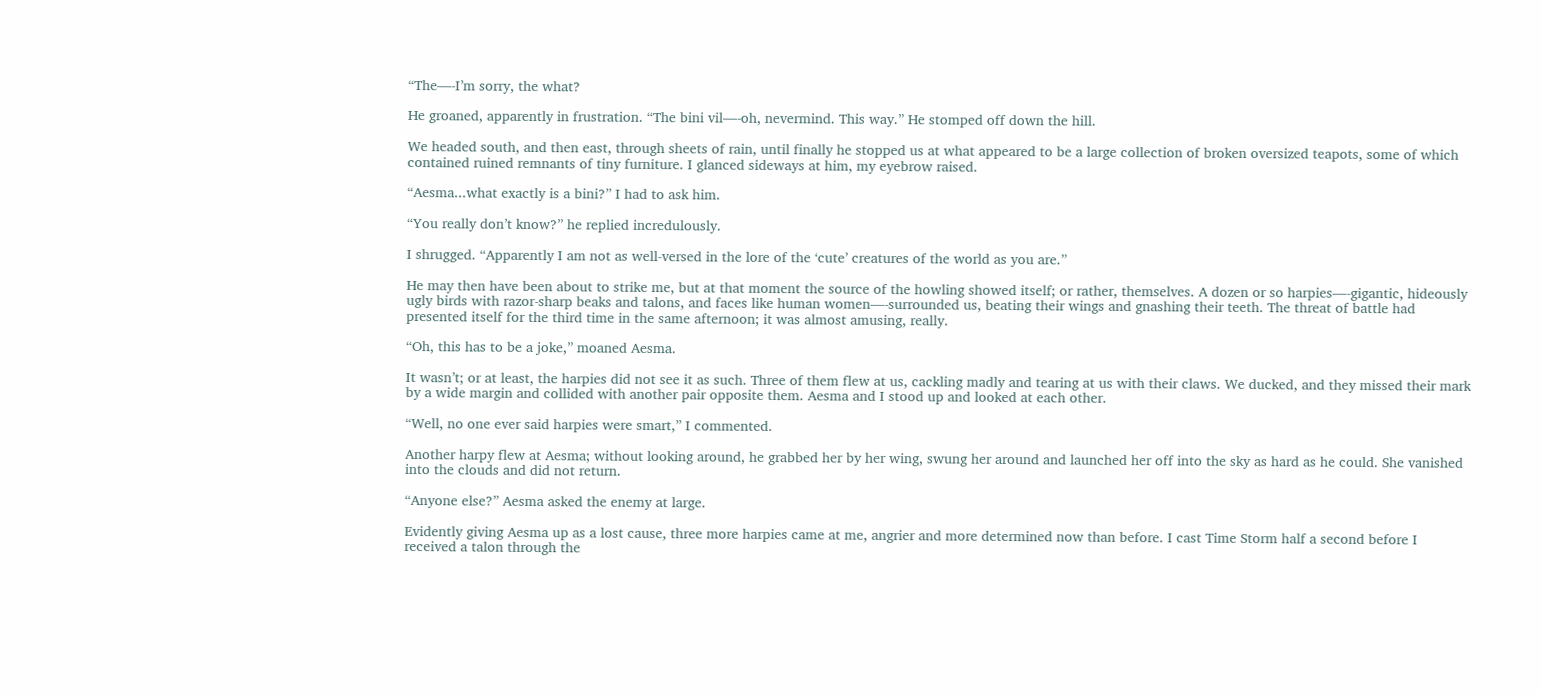“The—-I’m sorry, the what?

He groaned, apparently in frustration. “The bini vil—-oh, nevermind. This way.” He stomped off down the hill.

We headed south, and then east, through sheets of rain, until finally he stopped us at what appeared to be a large collection of broken oversized teapots, some of which contained ruined remnants of tiny furniture. I glanced sideways at him, my eyebrow raised.

“Aesma...what exactly is a bini?” I had to ask him.

“You really don’t know?” he replied incredulously.

I shrugged. “Apparently I am not as well-versed in the lore of the ‘cute’ creatures of the world as you are.”

He may then have been about to strike me, but at that moment the source of the howling showed itself; or rather, themselves. A dozen or so harpies—-gigantic, hideously ugly birds with razor-sharp beaks and talons, and faces like human women—-surrounded us, beating their wings and gnashing their teeth. The threat of battle had presented itself for the third time in the same afternoon; it was almost amusing, really.

“Oh, this has to be a joke,” moaned Aesma.

It wasn’t; or at least, the harpies did not see it as such. Three of them flew at us, cackling madly and tearing at us with their claws. We ducked, and they missed their mark by a wide margin and collided with another pair opposite them. Aesma and I stood up and looked at each other.

“Well, no one ever said harpies were smart,” I commented.

Another harpy flew at Aesma; without looking around, he grabbed her by her wing, swung her around and launched her off into the sky as hard as he could. She vanished into the clouds and did not return.

“Anyone else?” Aesma asked the enemy at large.

Evidently giving Aesma up as a lost cause, three more harpies came at me, angrier and more determined now than before. I cast Time Storm half a second before I received a talon through the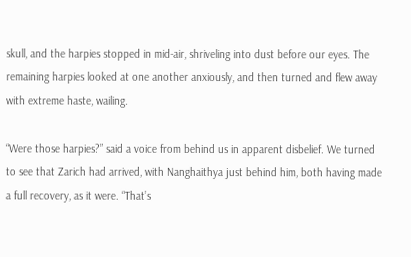skull, and the harpies stopped in mid-air, shriveling into dust before our eyes. The remaining harpies looked at one another anxiously, and then turned and flew away with extreme haste, wailing.

“Were those harpies?” said a voice from behind us in apparent disbelief. We turned to see that Zarich had arrived, with Nanghaithya just behind him, both having made a full recovery, as it were. “That’s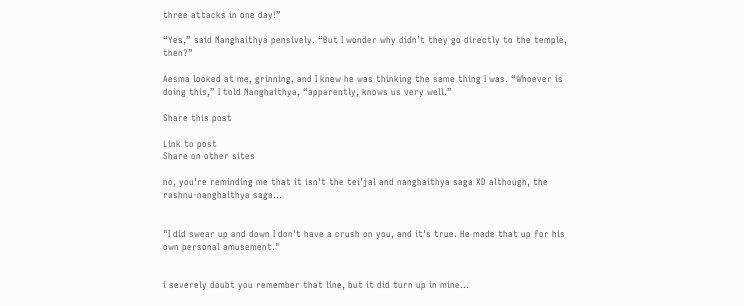three attacks in one day!”

“Yes,” said Nanghaithya pensively. “But I wonder why didn’t they go directly to the temple, then?”

Aesma looked at me, grinning, and I knew he was thinking the same thing I was. “Whoever is doing this,” I told Nanghaithya, “apparently, knows us very well.”

Share this post

Link to post
Share on other sites

no, you're reminding me that it isn't the tei'jal and nanghaithya saga XD although, the rashnu-nanghaithya saga...


"I did swear up and down I don't have a crush on you, and it's true. He made that up for his own personal amusement."


i severely doubt you remember that line, but it did turn up in mine...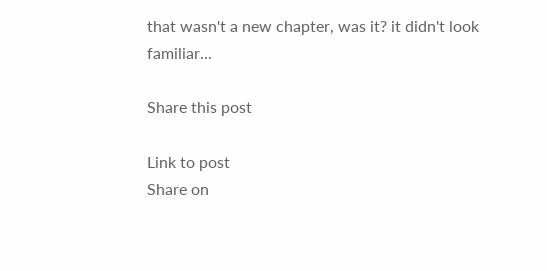that wasn't a new chapter, was it? it didn't look familiar...

Share this post

Link to post
Share on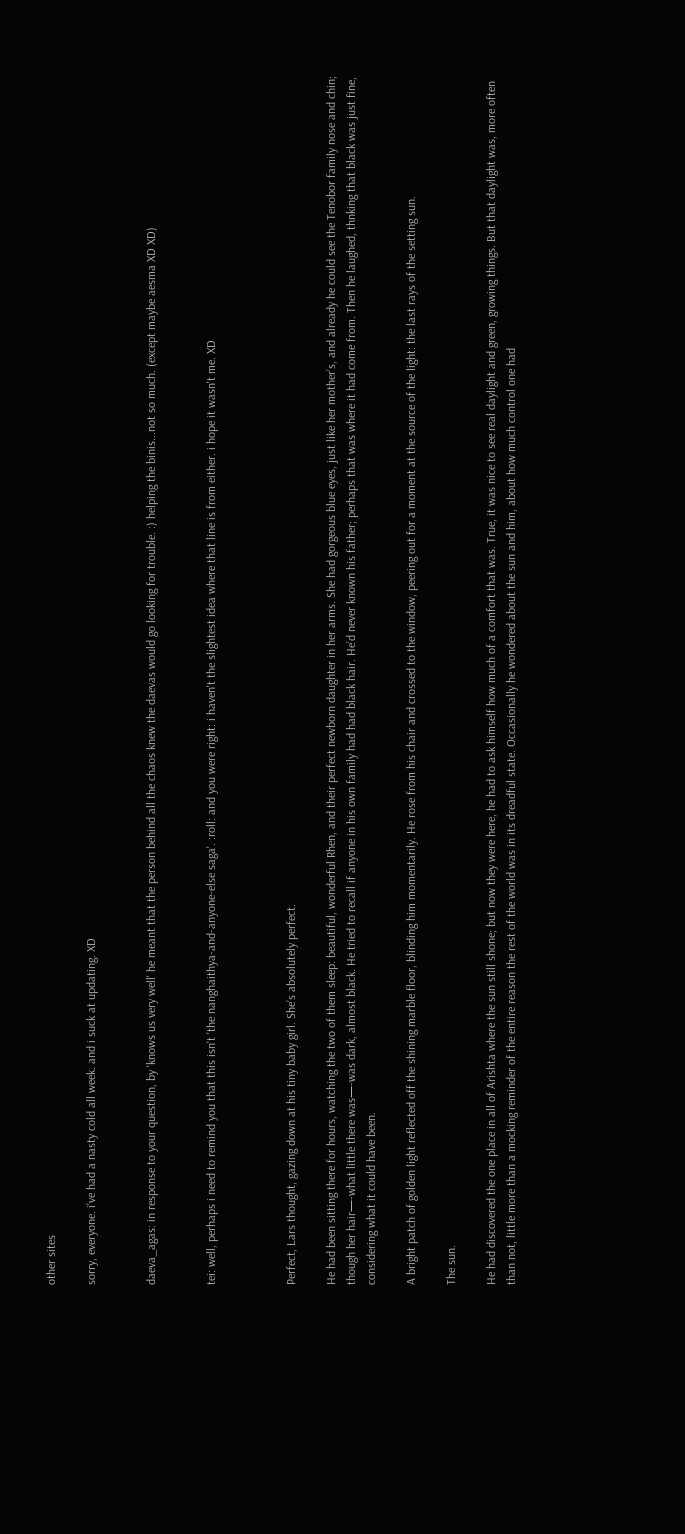other sites

sorry, everyone. i've had a nasty cold all week. and i suck at updating. XD


daeva_agas: in response to your question, by 'knows us very well' he meant that the person behind all the chaos knew the daevas would go looking for trouble. :) helping the binis...not so much. (except maybe aesma XD XD)


tei: well, perhaps i need to remind you that this isn't 'the nanghaithya-and-anyone-else saga'. :roll: and you were right: i haven't the slightest idea where that line is from either. i hope it wasn't me. XD



Perfect, Lars thought, gazing down at his tiny baby girl. She’s absolutely perfect.

He had been sitting there for hours, watching the two of them sleep: beautiful, wonderful Rhen, and their perfect newborn daughter in her arms. She had gorgeous blue eyes, just like her mother’s, and already he could see the Tenobor family nose and chin; though her hair—-what little there was—-was dark, almost black. He tried to recall if anyone in his own family had had black hair. He’d never known his father; perhaps that was where it had come from. Then he laughed, thnking that black was just fine, considering what it could have been.

A bright patch of golden light reflected off the shining marble floor, blinding him momentarily. He rose from his chair and crossed to the window, peering out for a moment at the source of the light: the last rays of the setting sun.

The sun.

He had discovered the one place in all of Arishta where the sun still shone; but now they were here, he had to ask himself how much of a comfort that was. True, it was nice to see real daylight and green, growing things. But that daylight was, more often than not, little more than a mocking reminder of the entire reason the rest of the world was in its dreadful state. Occasionally he wondered about the sun and him, about how much control one had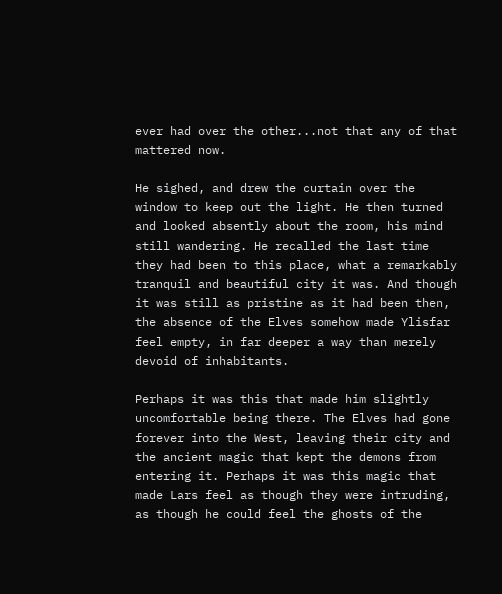ever had over the other...not that any of that mattered now.

He sighed, and drew the curtain over the window to keep out the light. He then turned and looked absently about the room, his mind still wandering. He recalled the last time they had been to this place, what a remarkably tranquil and beautiful city it was. And though it was still as pristine as it had been then, the absence of the Elves somehow made Ylisfar feel empty, in far deeper a way than merely devoid of inhabitants.

Perhaps it was this that made him slightly uncomfortable being there. The Elves had gone forever into the West, leaving their city and the ancient magic that kept the demons from entering it. Perhaps it was this magic that made Lars feel as though they were intruding, as though he could feel the ghosts of the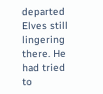departed Elves still lingering there. He had tried to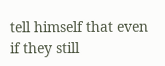tell himself that even if they still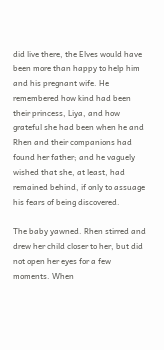did live there, the Elves would have been more than happy to help him and his pregnant wife. He remembered how kind had been their princess, Liya, and how grateful she had been when he and Rhen and their companions had found her father; and he vaguely wished that she, at least, had remained behind, if only to assuage his fears of being discovered.

The baby yawned. Rhen stirred and drew her child closer to her, but did not open her eyes for a few moments. When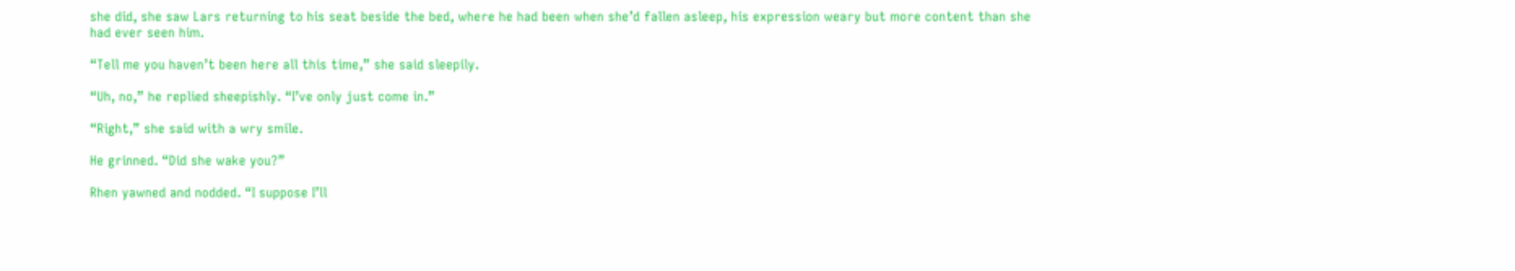she did, she saw Lars returning to his seat beside the bed, where he had been when she’d fallen asleep, his expression weary but more content than she had ever seen him.

“Tell me you haven’t been here all this time,” she said sleepily.

“Uh, no,” he replied sheepishly. “I’ve only just come in.”

“Right,” she said with a wry smile.

He grinned. “Did she wake you?”

Rhen yawned and nodded. “I suppose I’ll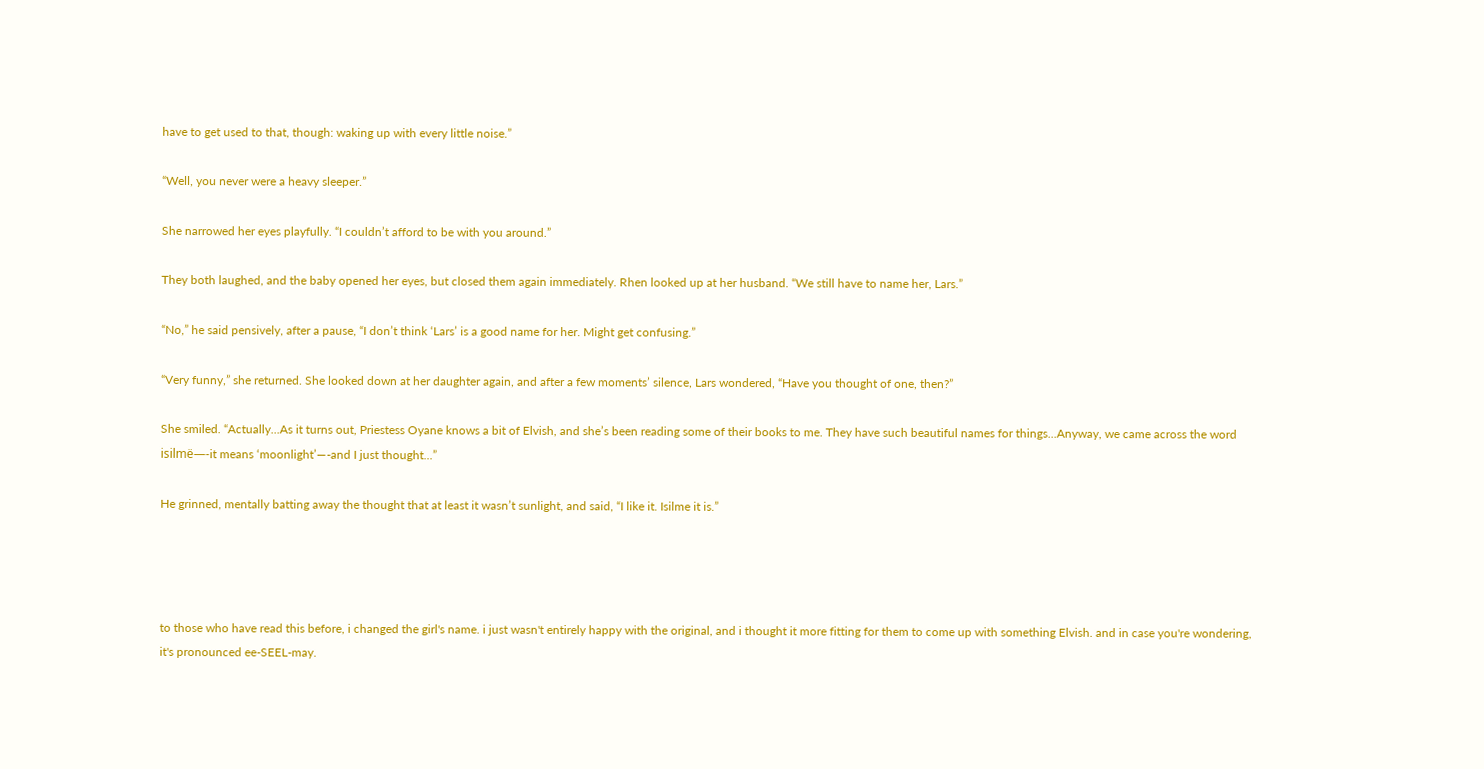have to get used to that, though: waking up with every little noise.”

“Well, you never were a heavy sleeper.”

She narrowed her eyes playfully. “I couldn’t afford to be with you around.”

They both laughed, and the baby opened her eyes, but closed them again immediately. Rhen looked up at her husband. “We still have to name her, Lars.”

“No,” he said pensively, after a pause, “I don’t think ‘Lars’ is a good name for her. Might get confusing.”

“Very funny,” she returned. She looked down at her daughter again, and after a few moments’ silence, Lars wondered, “Have you thought of one, then?”

She smiled. “Actually...As it turns out, Priestess Oyane knows a bit of Elvish, and she’s been reading some of their books to me. They have such beautiful names for things...Anyway, we came across the word isilmë—-it means ‘moonlight’—-and I just thought...”

He grinned, mentally batting away the thought that at least it wasn’t sunlight, and said, “I like it. Isilme it is.”




to those who have read this before, i changed the girl's name. i just wasn't entirely happy with the original, and i thought it more fitting for them to come up with something Elvish. and in case you're wondering, it's pronounced ee-SEEL-may.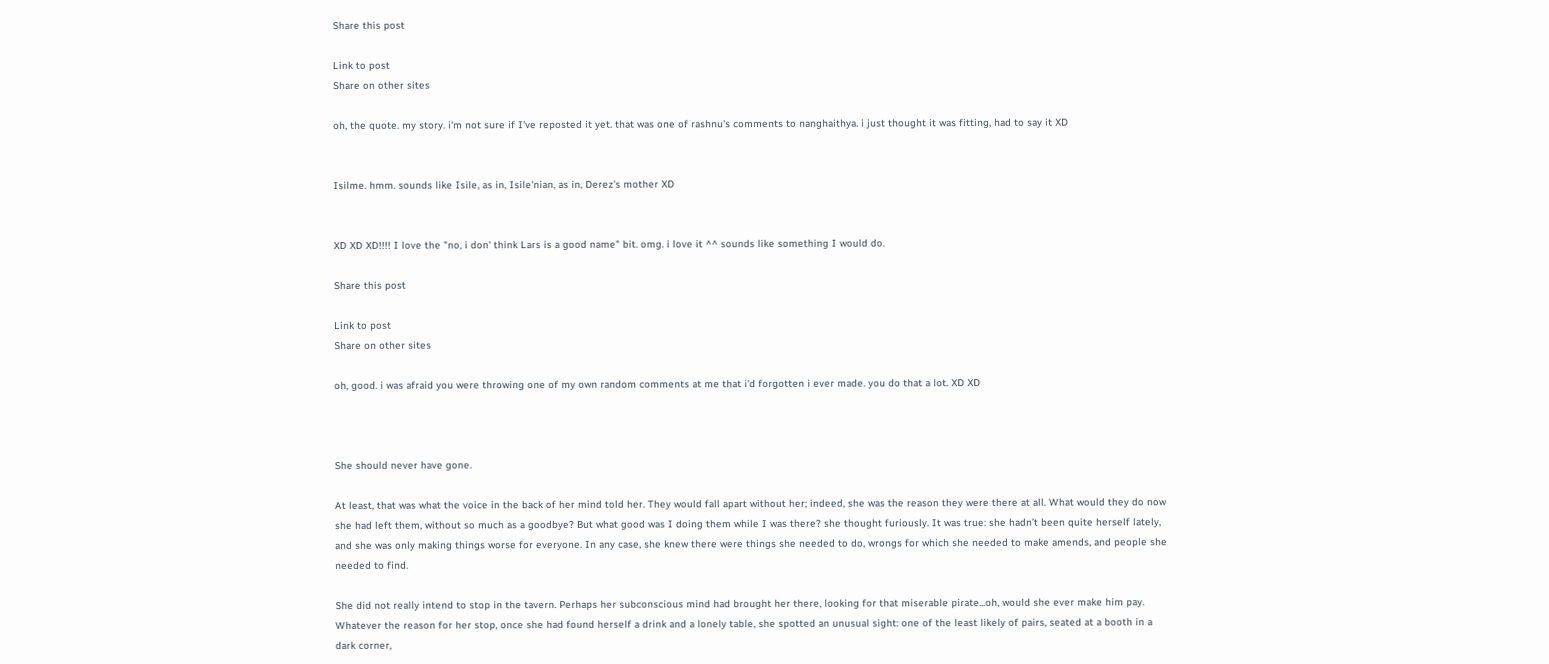Share this post

Link to post
Share on other sites

oh, the quote. my story. i'm not sure if I've reposted it yet. that was one of rashnu's comments to nanghaithya. i just thought it was fitting, had to say it XD


Isilme. hmm. sounds like Isile, as in, Isile'nian, as in, Derez's mother XD


XD XD XD!!!! I love the "no, i don' think Lars is a good name" bit. omg. i love it ^^ sounds like something I would do.

Share this post

Link to post
Share on other sites

oh, good. i was afraid you were throwing one of my own random comments at me that i'd forgotten i ever made. you do that a lot. XD XD



She should never have gone.

At least, that was what the voice in the back of her mind told her. They would fall apart without her; indeed, she was the reason they were there at all. What would they do now she had left them, without so much as a goodbye? But what good was I doing them while I was there? she thought furiously. It was true: she hadn’t been quite herself lately, and she was only making things worse for everyone. In any case, she knew there were things she needed to do, wrongs for which she needed to make amends, and people she needed to find.

She did not really intend to stop in the tavern. Perhaps her subconscious mind had brought her there, looking for that miserable pirate...oh, would she ever make him pay. Whatever the reason for her stop, once she had found herself a drink and a lonely table, she spotted an unusual sight: one of the least likely of pairs, seated at a booth in a dark corner,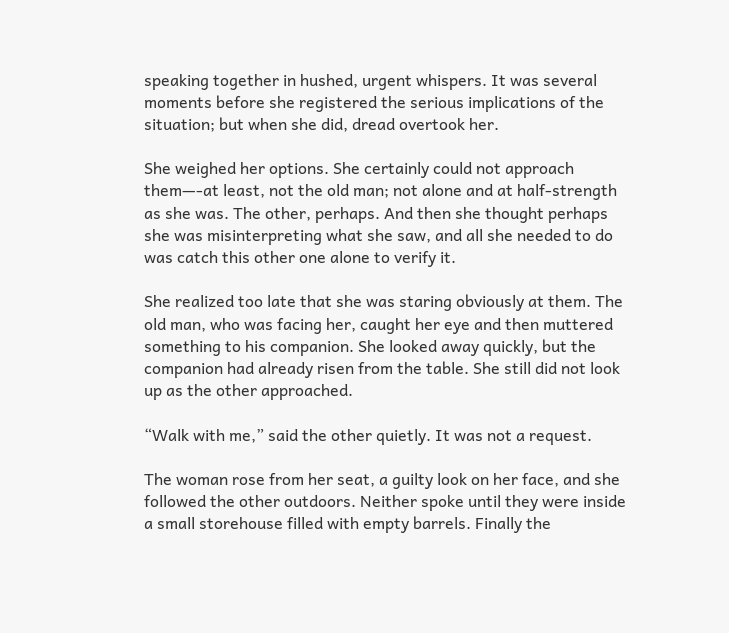speaking together in hushed, urgent whispers. It was several moments before she registered the serious implications of the situation; but when she did, dread overtook her.

She weighed her options. She certainly could not approach them—-at least, not the old man; not alone and at half-strength as she was. The other, perhaps. And then she thought perhaps she was misinterpreting what she saw, and all she needed to do was catch this other one alone to verify it.

She realized too late that she was staring obviously at them. The old man, who was facing her, caught her eye and then muttered something to his companion. She looked away quickly, but the companion had already risen from the table. She still did not look up as the other approached.

“Walk with me,” said the other quietly. It was not a request.

The woman rose from her seat, a guilty look on her face, and she followed the other outdoors. Neither spoke until they were inside a small storehouse filled with empty barrels. Finally the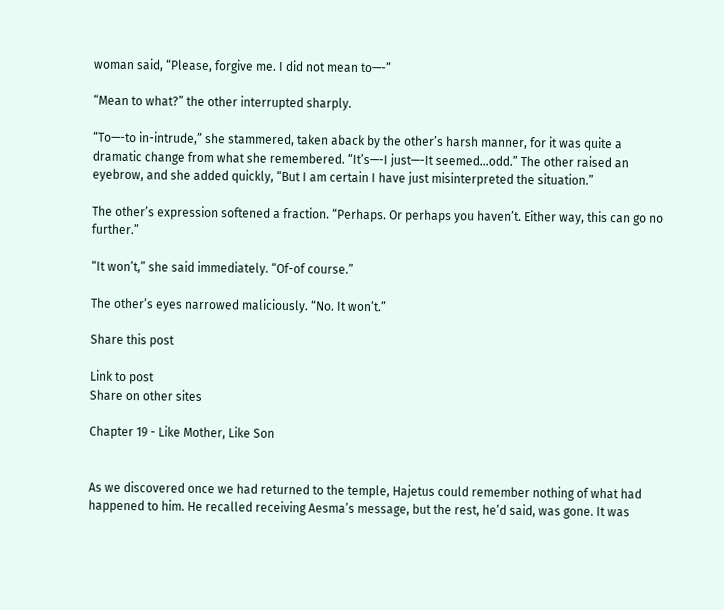woman said, “Please, forgive me. I did not mean to—-”

“Mean to what?” the other interrupted sharply.

“To—-to in-intrude,” she stammered, taken aback by the other’s harsh manner, for it was quite a dramatic change from what she remembered. “It’s—-I just—-It seemed...odd.” The other raised an eyebrow, and she added quickly, “But I am certain I have just misinterpreted the situation.”

The other’s expression softened a fraction. “Perhaps. Or perhaps you haven’t. Either way, this can go no further.”

“It won’t,” she said immediately. “Of-of course.”

The other’s eyes narrowed maliciously. “No. It won’t.”

Share this post

Link to post
Share on other sites

Chapter 19 - Like Mother, Like Son


As we discovered once we had returned to the temple, Hajetus could remember nothing of what had happened to him. He recalled receiving Aesma’s message, but the rest, he’d said, was gone. It was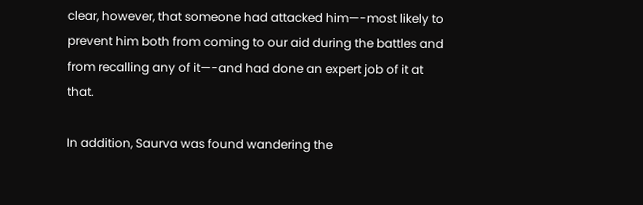clear, however, that someone had attacked him—-most likely to prevent him both from coming to our aid during the battles and from recalling any of it—-and had done an expert job of it at that.

In addition, Saurva was found wandering the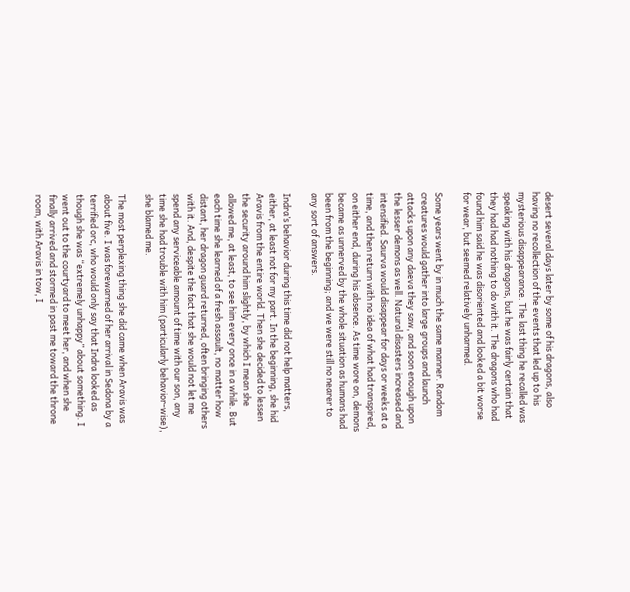desert several days later by some of his dragons, also having no recollection of the events that led up to his mysterious disappearance. The last thing he recalled was speaking with his dragons, but he was fairly certain that they had had nothing to do with it. The dragons who had found him said he was disoriented and looked a bit worse for wear, but seemed relatively unharmed.

Some years went by in much the same manner. Random creatures would gather into large groups and launch attacks upon any daeva they saw, and soon enough upon the lesser demons as well. Natural disasters increased and intensified. Saurva would disappear for days or weeks at a time, and then return with no idea of what had transpired, on either end, during his absence. As time wore on, demons became as unnerved by the whole situation as humans had been from the beginning; and we were still no nearer to any sort of answers.

Indra’s behavior during this time did not help matters, either, at least not for my part. In the beginning, she hid Aravis from the entire world. Then she decided to lessen the security around him slightly, by which I mean she allowed me, at least, to see him every once in a while. But each time she learned of a fresh assault, no matter how distant, her dragon guard returned, often bringing others with it. And, despite the fact that she would not let me spend any serviceable amount of time with our son, any time she had trouble with him (particularly behavior-wise), she blamed me.

The most perplexing thing she did came when Aravis was about five. I was forewarned of her arrival in Sedona by a terrified orc, who would only say that Indra looked as though she was “extremely unhappy” about something. I went out to the courtyard to meet her, and when she finally arrived and stormed in past me toward the throne room, with Aravis in tow, I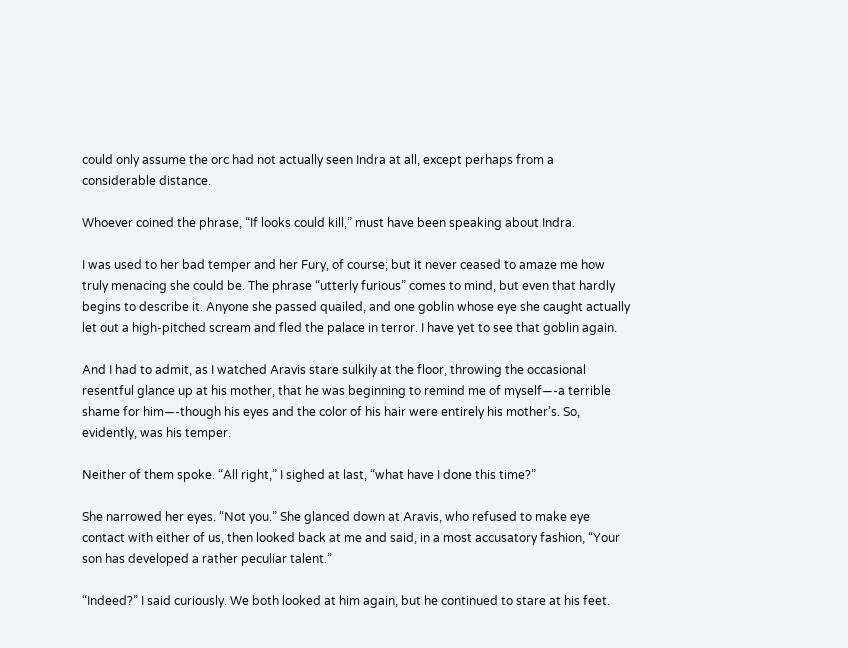could only assume the orc had not actually seen Indra at all, except perhaps from a considerable distance.

Whoever coined the phrase, “If looks could kill,” must have been speaking about Indra.

I was used to her bad temper and her Fury, of course; but it never ceased to amaze me how truly menacing she could be. The phrase “utterly furious” comes to mind, but even that hardly begins to describe it. Anyone she passed quailed, and one goblin whose eye she caught actually let out a high-pitched scream and fled the palace in terror. I have yet to see that goblin again.

And I had to admit, as I watched Aravis stare sulkily at the floor, throwing the occasional resentful glance up at his mother, that he was beginning to remind me of myself—-a terrible shame for him—-though his eyes and the color of his hair were entirely his mother’s. So, evidently, was his temper.

Neither of them spoke. “All right,” I sighed at last, “what have I done this time?”

She narrowed her eyes. “Not you.” She glanced down at Aravis, who refused to make eye contact with either of us, then looked back at me and said, in a most accusatory fashion, “Your son has developed a rather peculiar talent.”

“Indeed?” I said curiously. We both looked at him again, but he continued to stare at his feet.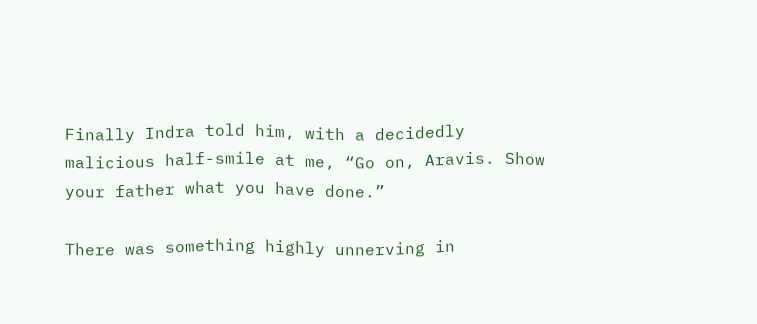Finally Indra told him, with a decidedly malicious half-smile at me, “Go on, Aravis. Show your father what you have done.”

There was something highly unnerving in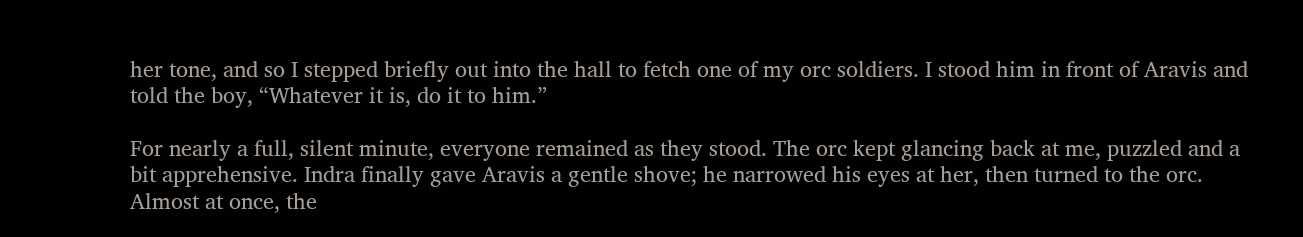her tone, and so I stepped briefly out into the hall to fetch one of my orc soldiers. I stood him in front of Aravis and told the boy, “Whatever it is, do it to him.”

For nearly a full, silent minute, everyone remained as they stood. The orc kept glancing back at me, puzzled and a bit apprehensive. Indra finally gave Aravis a gentle shove; he narrowed his eyes at her, then turned to the orc. Almost at once, the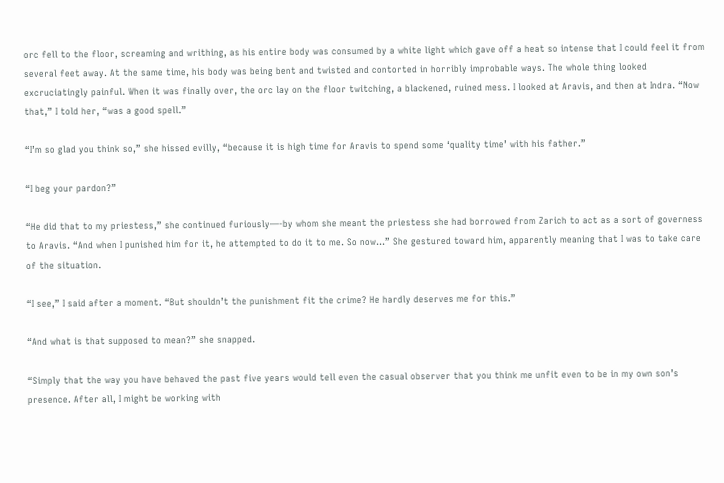orc fell to the floor, screaming and writhing, as his entire body was consumed by a white light which gave off a heat so intense that I could feel it from several feet away. At the same time, his body was being bent and twisted and contorted in horribly improbable ways. The whole thing looked excruciatingly painful. When it was finally over, the orc lay on the floor twitching, a blackened, ruined mess. I looked at Aravis, and then at Indra. “Now that,” I told her, “was a good spell.”

“I’m so glad you think so,” she hissed evilly, “because it is high time for Aravis to spend some ‘quality time’ with his father.”

“I beg your pardon?”

“He did that to my priestess,” she continued furiously—-by whom she meant the priestess she had borrowed from Zarich to act as a sort of governess to Aravis. “And when I punished him for it, he attempted to do it to me. So now...” She gestured toward him, apparently meaning that I was to take care of the situation.

“I see,” I said after a moment. “But shouldn’t the punishment fit the crime? He hardly deserves me for this.”

“And what is that supposed to mean?” she snapped.

“Simply that the way you have behaved the past five years would tell even the casual observer that you think me unfit even to be in my own son’s presence. After all, I might be working with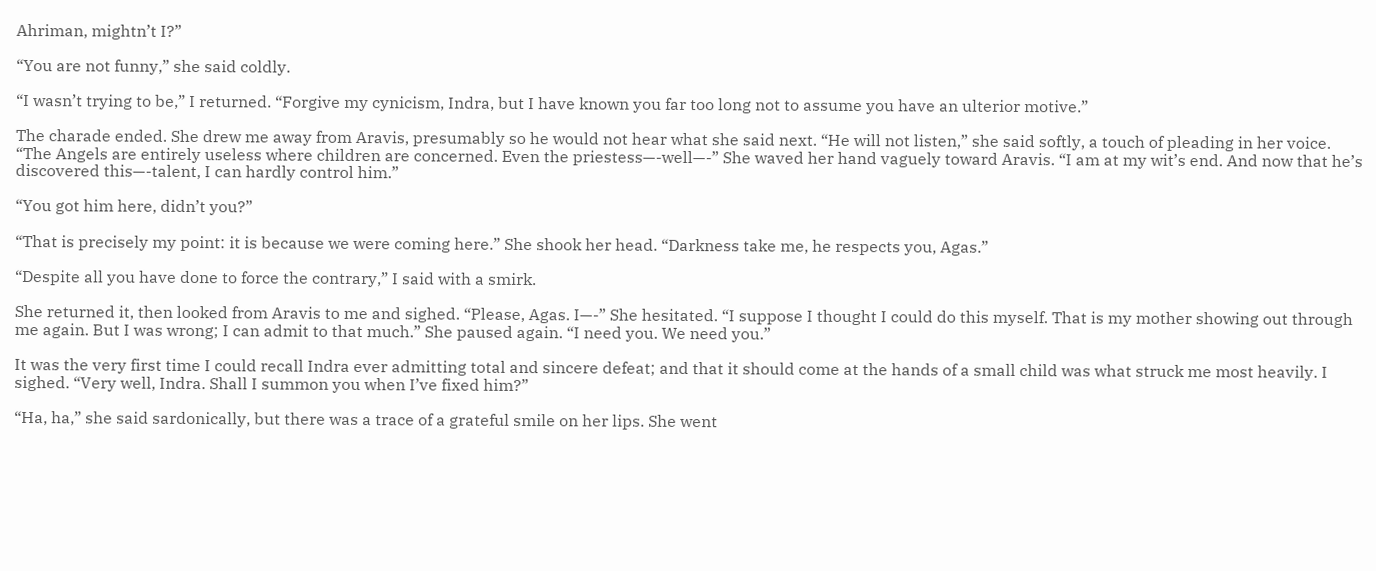Ahriman, mightn’t I?”

“You are not funny,” she said coldly.

“I wasn’t trying to be,” I returned. “Forgive my cynicism, Indra, but I have known you far too long not to assume you have an ulterior motive.”

The charade ended. She drew me away from Aravis, presumably so he would not hear what she said next. “He will not listen,” she said softly, a touch of pleading in her voice. “The Angels are entirely useless where children are concerned. Even the priestess—-well—-” She waved her hand vaguely toward Aravis. “I am at my wit’s end. And now that he’s discovered this—-talent, I can hardly control him.”

“You got him here, didn’t you?”

“That is precisely my point: it is because we were coming here.” She shook her head. “Darkness take me, he respects you, Agas.”

“Despite all you have done to force the contrary,” I said with a smirk.

She returned it, then looked from Aravis to me and sighed. “Please, Agas. I—-” She hesitated. “I suppose I thought I could do this myself. That is my mother showing out through me again. But I was wrong; I can admit to that much.” She paused again. “I need you. We need you.”

It was the very first time I could recall Indra ever admitting total and sincere defeat; and that it should come at the hands of a small child was what struck me most heavily. I sighed. “Very well, Indra. Shall I summon you when I’ve fixed him?”

“Ha, ha,” she said sardonically, but there was a trace of a grateful smile on her lips. She went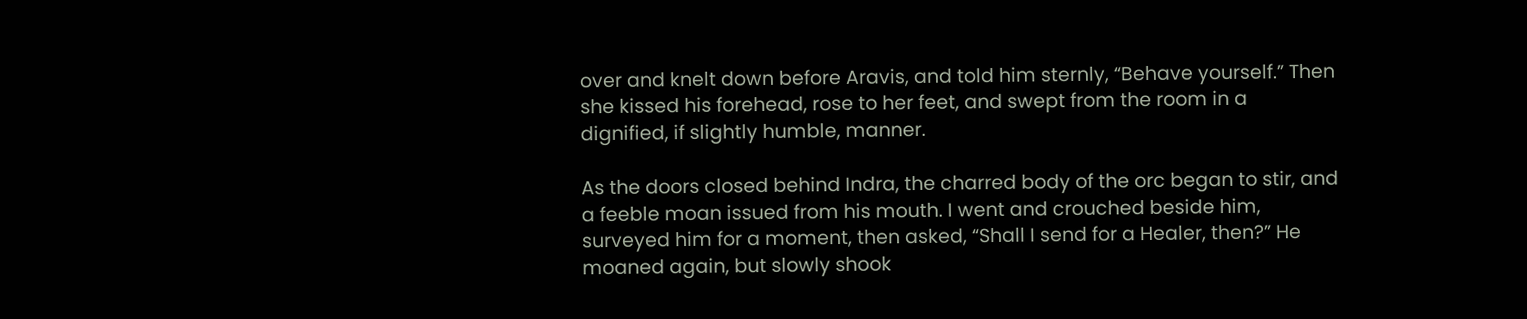over and knelt down before Aravis, and told him sternly, “Behave yourself.” Then she kissed his forehead, rose to her feet, and swept from the room in a dignified, if slightly humble, manner.

As the doors closed behind Indra, the charred body of the orc began to stir, and a feeble moan issued from his mouth. I went and crouched beside him, surveyed him for a moment, then asked, “Shall I send for a Healer, then?” He moaned again, but slowly shook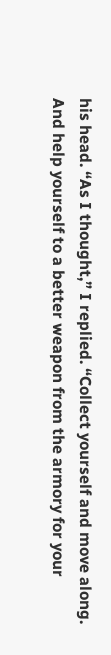his head. “As I thought,” I replied. “Collect yourself and move along. And help yourself to a better weapon from the armory for your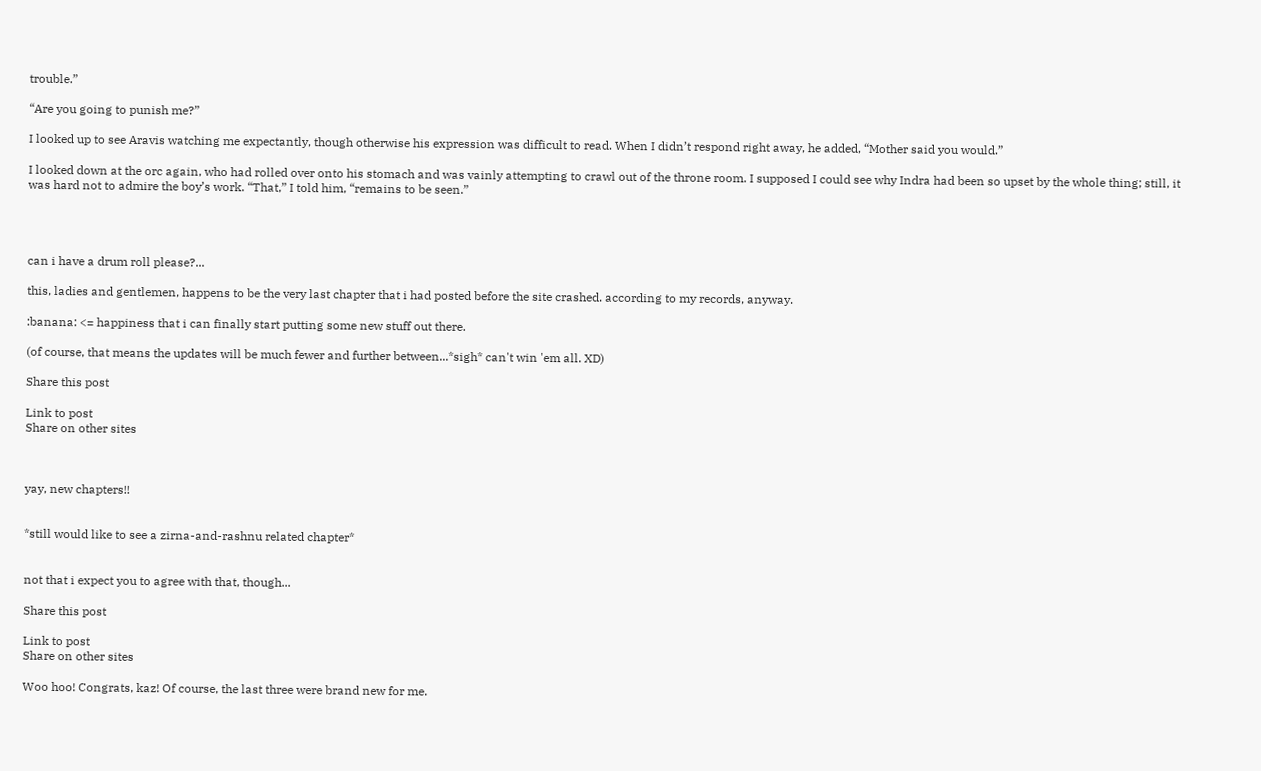trouble.”

“Are you going to punish me?”

I looked up to see Aravis watching me expectantly, though otherwise his expression was difficult to read. When I didn’t respond right away, he added, “Mother said you would.”

I looked down at the orc again, who had rolled over onto his stomach and was vainly attempting to crawl out of the throne room. I supposed I could see why Indra had been so upset by the whole thing; still, it was hard not to admire the boy’s work. “That,” I told him, “remains to be seen.”




can i have a drum roll please?...

this, ladies and gentlemen, happens to be the very last chapter that i had posted before the site crashed. according to my records, anyway.

:banana: <= happiness that i can finally start putting some new stuff out there.

(of course, that means the updates will be much fewer and further between...*sigh* can't win 'em all. XD)

Share this post

Link to post
Share on other sites



yay, new chapters!!


*still would like to see a zirna-and-rashnu related chapter*


not that i expect you to agree with that, though...

Share this post

Link to post
Share on other sites

Woo hoo! Congrats, kaz! Of course, the last three were brand new for me.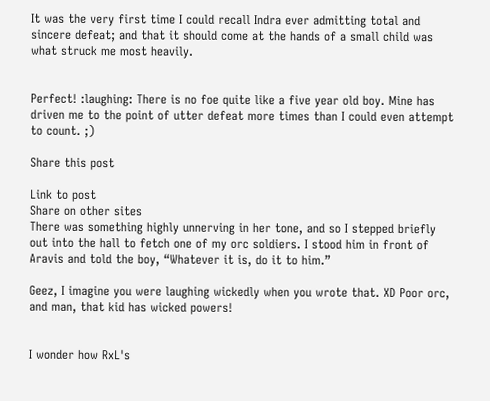It was the very first time I could recall Indra ever admitting total and sincere defeat; and that it should come at the hands of a small child was what struck me most heavily.


Perfect! :laughing: There is no foe quite like a five year old boy. Mine has driven me to the point of utter defeat more times than I could even attempt to count. ;)

Share this post

Link to post
Share on other sites
There was something highly unnerving in her tone, and so I stepped briefly out into the hall to fetch one of my orc soldiers. I stood him in front of Aravis and told the boy, “Whatever it is, do it to him.”

Geez, I imagine you were laughing wickedly when you wrote that. XD Poor orc, and man, that kid has wicked powers!


I wonder how RxL's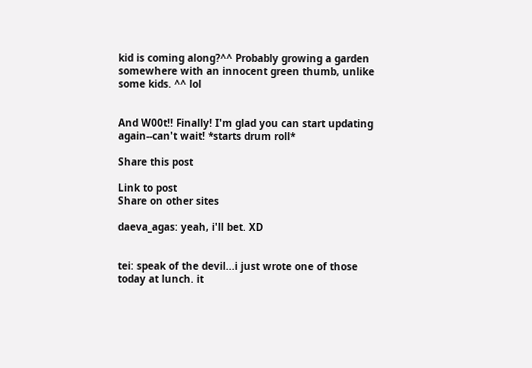kid is coming along?^^ Probably growing a garden somewhere with an innocent green thumb, unlike some kids. ^^ lol


And W00t!! Finally! I'm glad you can start updating again--can't wait! *starts drum roll*

Share this post

Link to post
Share on other sites

daeva_agas: yeah, i'll bet. XD


tei: speak of the devil...i just wrote one of those today at lunch. it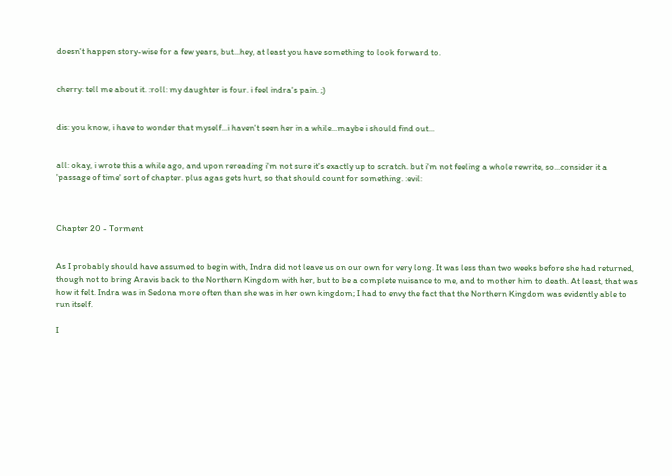doesn't happen story-wise for a few years, but...hey, at least you have something to look forward to.


cherry: tell me about it. :roll: my daughter is four. i feel indra's pain. ;)


dis: you know, i have to wonder that myself...i haven't seen her in a while...maybe i should find out...


all: okay, i wrote this a while ago, and upon rereading i'm not sure it's exactly up to scratch. but i'm not feeling a whole rewrite, so...consider it a 'passage of time' sort of chapter. plus agas gets hurt, so that should count for something. :evil:



Chapter 20 - Torment


As I probably should have assumed to begin with, Indra did not leave us on our own for very long. It was less than two weeks before she had returned, though not to bring Aravis back to the Northern Kingdom with her, but to be a complete nuisance to me, and to mother him to death. At least, that was how it felt. Indra was in Sedona more often than she was in her own kingdom; I had to envy the fact that the Northern Kingdom was evidently able to run itself.

I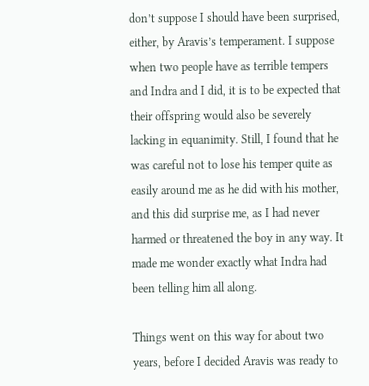don’t suppose I should have been surprised, either, by Aravis’s temperament. I suppose when two people have as terrible tempers and Indra and I did, it is to be expected that their offspring would also be severely lacking in equanimity. Still, I found that he was careful not to lose his temper quite as easily around me as he did with his mother, and this did surprise me, as I had never harmed or threatened the boy in any way. It made me wonder exactly what Indra had been telling him all along.

Things went on this way for about two years, before I decided Aravis was ready to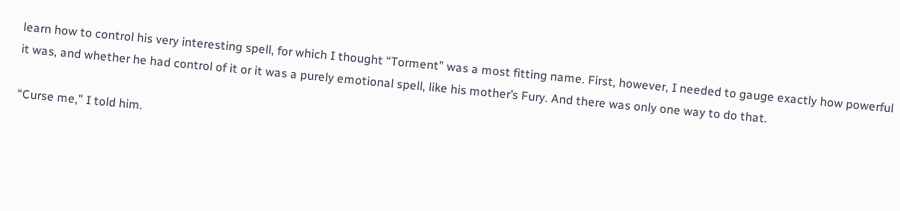learn how to control his very interesting spell, for which I thought “Torment” was a most fitting name. First, however, I needed to gauge exactly how powerful it was, and whether he had control of it or it was a purely emotional spell, like his mother’s Fury. And there was only one way to do that.

“Curse me,” I told him.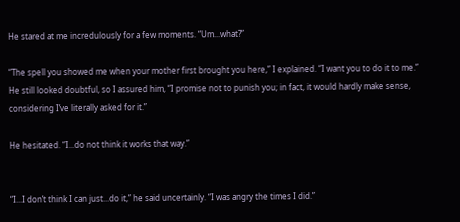He stared at me incredulously for a few moments. “Um...what?”

“The spell you showed me when your mother first brought you here,” I explained. “I want you to do it to me.” He still looked doubtful, so I assured him, “I promise not to punish you; in fact, it would hardly make sense, considering I’ve literally asked for it.”

He hesitated. “I...do not think it works that way.”


“I...I don’t think I can just...do it,” he said uncertainly. “I was angry the times I did.”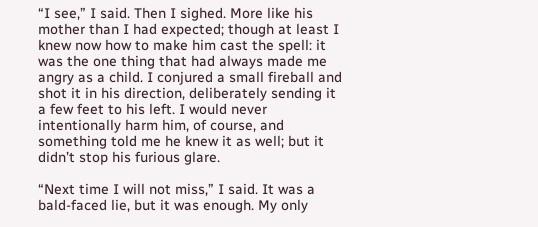“I see,” I said. Then I sighed. More like his mother than I had expected; though at least I knew now how to make him cast the spell: it was the one thing that had always made me angry as a child. I conjured a small fireball and shot it in his direction, deliberately sending it a few feet to his left. I would never intentionally harm him, of course, and something told me he knew it as well; but it didn’t stop his furious glare.

“Next time I will not miss,” I said. It was a bald-faced lie, but it was enough. My only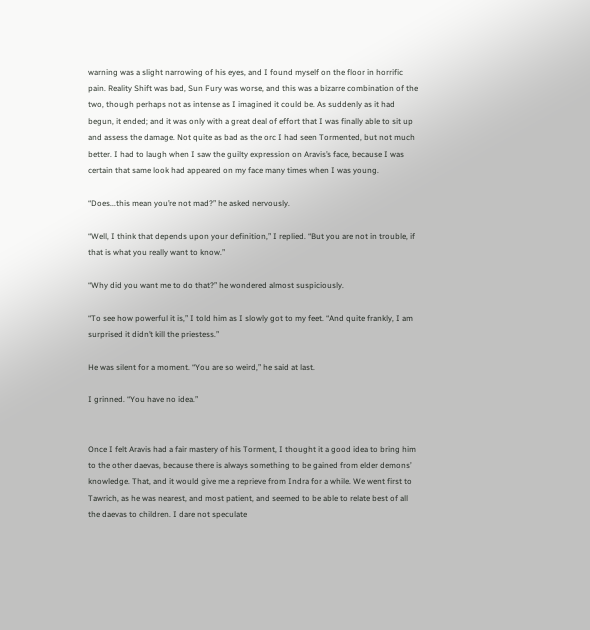warning was a slight narrowing of his eyes, and I found myself on the floor in horrific pain. Reality Shift was bad, Sun Fury was worse, and this was a bizarre combination of the two, though perhaps not as intense as I imagined it could be. As suddenly as it had begun, it ended; and it was only with a great deal of effort that I was finally able to sit up and assess the damage. Not quite as bad as the orc I had seen Tormented, but not much better. I had to laugh when I saw the guilty expression on Aravis’s face, because I was certain that same look had appeared on my face many times when I was young.

“Does...this mean you’re not mad?” he asked nervously.

“Well, I think that depends upon your definition,” I replied. “But you are not in trouble, if that is what you really want to know.”

“Why did you want me to do that?” he wondered almost suspiciously.

“To see how powerful it is,” I told him as I slowly got to my feet. “And quite frankly, I am surprised it didn’t kill the priestess.”

He was silent for a moment. “You are so weird,” he said at last.

I grinned. “You have no idea.”


Once I felt Aravis had a fair mastery of his Torment, I thought it a good idea to bring him to the other daevas, because there is always something to be gained from elder demons’ knowledge. That, and it would give me a reprieve from Indra for a while. We went first to Tawrich, as he was nearest, and most patient, and seemed to be able to relate best of all the daevas to children. I dare not speculate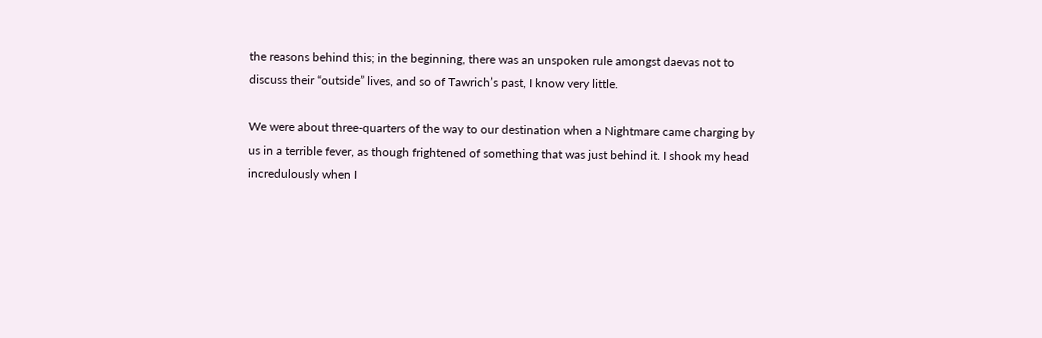the reasons behind this; in the beginning, there was an unspoken rule amongst daevas not to discuss their “outside” lives, and so of Tawrich’s past, I know very little.

We were about three-quarters of the way to our destination when a Nightmare came charging by us in a terrible fever, as though frightened of something that was just behind it. I shook my head incredulously when I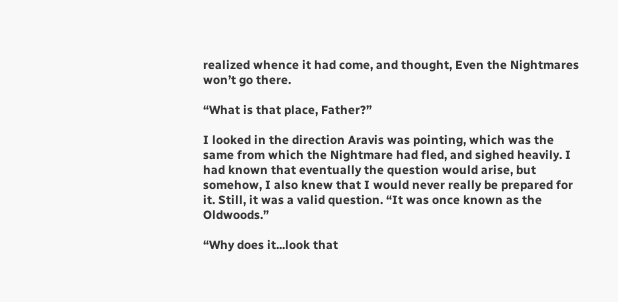realized whence it had come, and thought, Even the Nightmares won’t go there.

“What is that place, Father?”

I looked in the direction Aravis was pointing, which was the same from which the Nightmare had fled, and sighed heavily. I had known that eventually the question would arise, but somehow, I also knew that I would never really be prepared for it. Still, it was a valid question. “It was once known as the Oldwoods.”

“Why does it...look that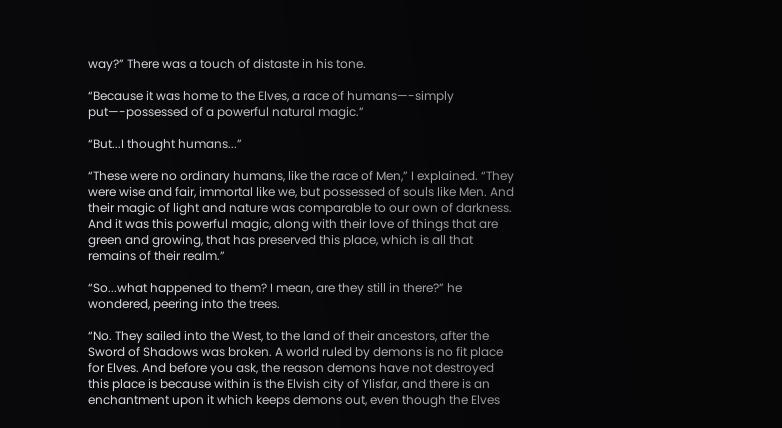way?” There was a touch of distaste in his tone.

“Because it was home to the Elves, a race of humans—-simply put—-possessed of a powerful natural magic.”

“But...I thought humans...”

“These were no ordinary humans, like the race of Men,” I explained. “They were wise and fair, immortal like we, but possessed of souls like Men. And their magic of light and nature was comparable to our own of darkness. And it was this powerful magic, along with their love of things that are green and growing, that has preserved this place, which is all that remains of their realm.”

“So...what happened to them? I mean, are they still in there?” he wondered, peering into the trees.

“No. They sailed into the West, to the land of their ancestors, after the Sword of Shadows was broken. A world ruled by demons is no fit place for Elves. And before you ask, the reason demons have not destroyed this place is because within is the Elvish city of Ylisfar, and there is an enchantment upon it which keeps demons out, even though the Elves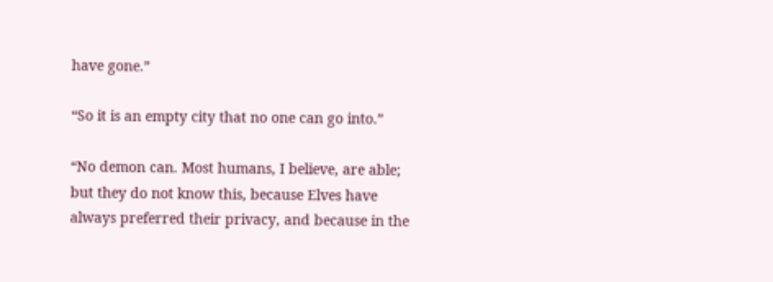have gone.”

“So it is an empty city that no one can go into.”

“No demon can. Most humans, I believe, are able; but they do not know this, because Elves have always preferred their privacy, and because in the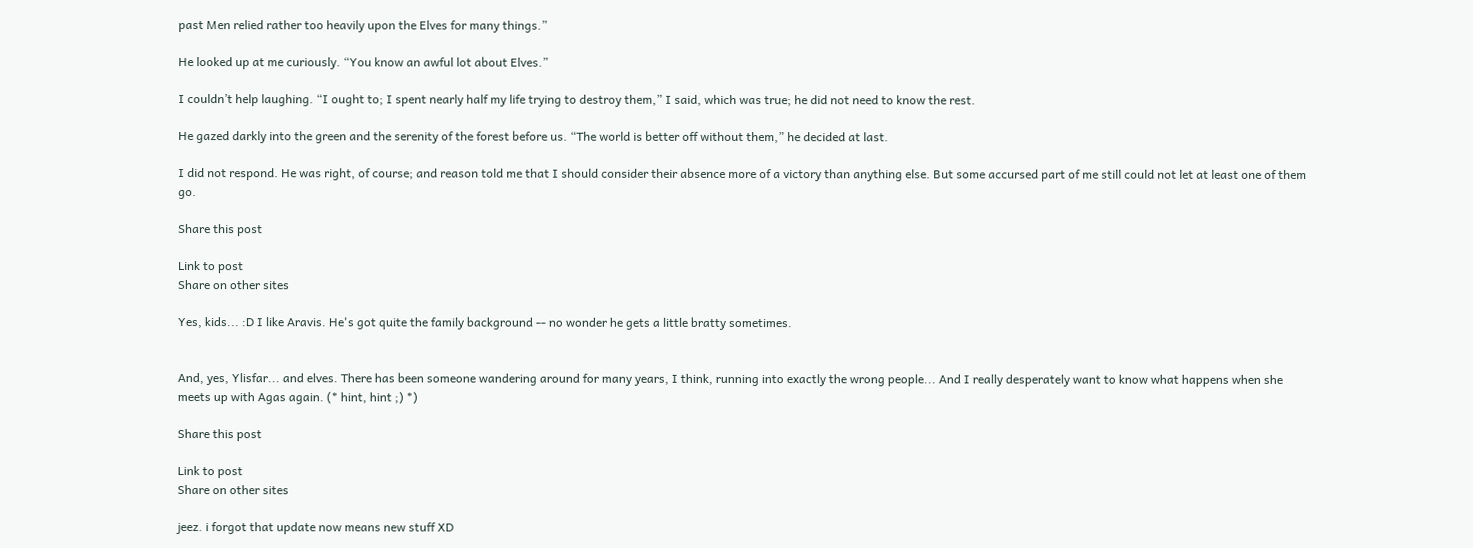past Men relied rather too heavily upon the Elves for many things.”

He looked up at me curiously. “You know an awful lot about Elves.”

I couldn’t help laughing. “I ought to; I spent nearly half my life trying to destroy them,” I said, which was true; he did not need to know the rest.

He gazed darkly into the green and the serenity of the forest before us. “The world is better off without them,” he decided at last.

I did not respond. He was right, of course; and reason told me that I should consider their absence more of a victory than anything else. But some accursed part of me still could not let at least one of them go.

Share this post

Link to post
Share on other sites

Yes, kids... :D I like Aravis. He's got quite the family background -- no wonder he gets a little bratty sometimes.


And, yes, Ylisfar... and elves. There has been someone wandering around for many years, I think, running into exactly the wrong people... And I really desperately want to know what happens when she meets up with Agas again. (* hint, hint ;) *)

Share this post

Link to post
Share on other sites

jeez. i forgot that update now means new stuff XD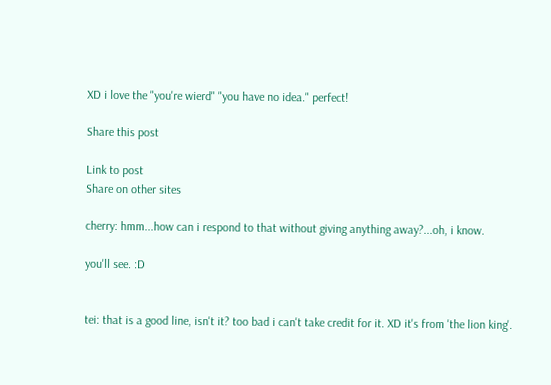XD i love the "you're wierd" "you have no idea." perfect!

Share this post

Link to post
Share on other sites

cherry: hmm...how can i respond to that without giving anything away?...oh, i know.

you'll see. :D


tei: that is a good line, isn't it? too bad i can't take credit for it. XD it's from 'the lion king'.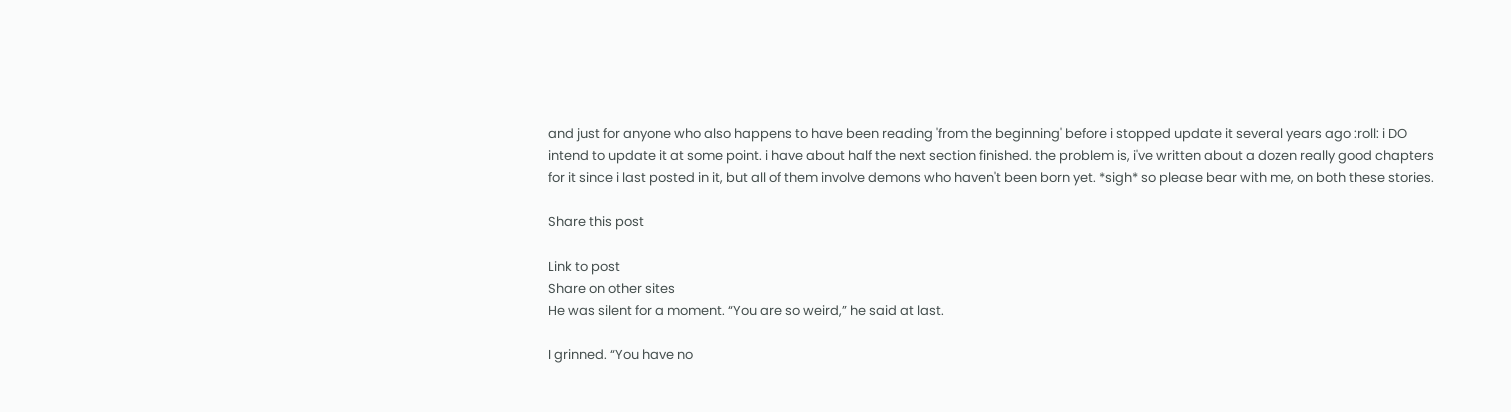and just for anyone who also happens to have been reading 'from the beginning' before i stopped update it several years ago :roll: i DO intend to update it at some point. i have about half the next section finished. the problem is, i've written about a dozen really good chapters for it since i last posted in it, but all of them involve demons who haven't been born yet. *sigh* so please bear with me, on both these stories.

Share this post

Link to post
Share on other sites
He was silent for a moment. “You are so weird,” he said at last.

I grinned. “You have no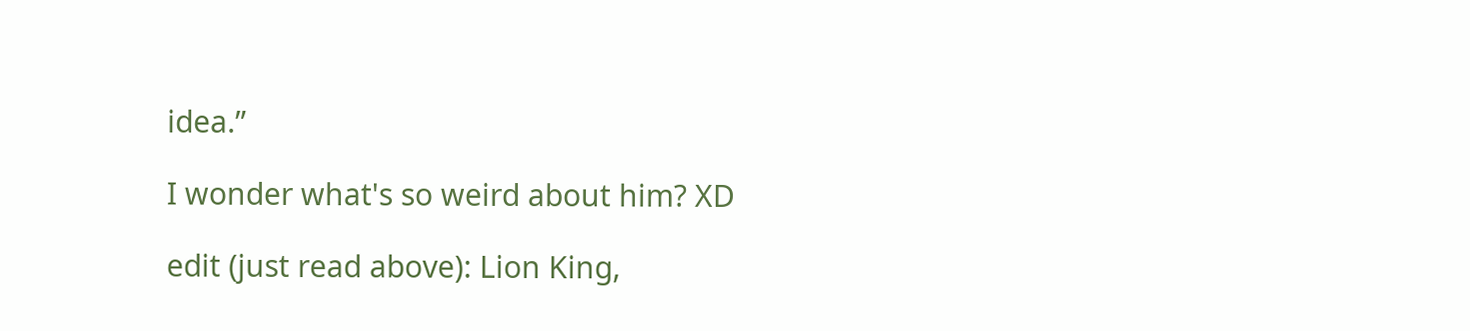idea.”

I wonder what's so weird about him? XD

edit (just read above): Lion King,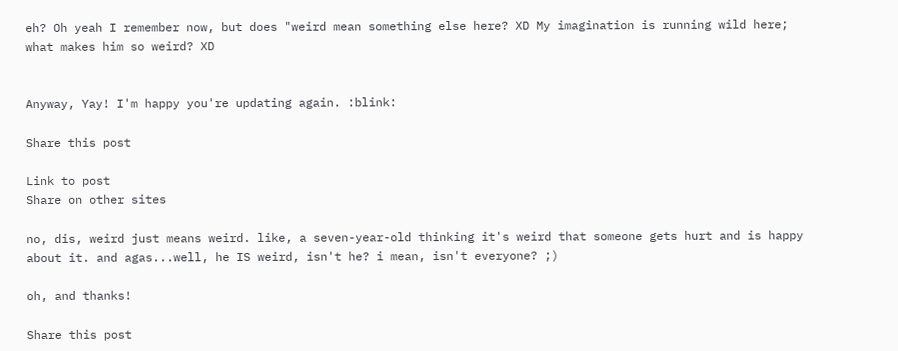eh? Oh yeah I remember now, but does "weird mean something else here? XD My imagination is running wild here; what makes him so weird? XD


Anyway, Yay! I'm happy you're updating again. :blink:

Share this post

Link to post
Share on other sites

no, dis, weird just means weird. like, a seven-year-old thinking it's weird that someone gets hurt and is happy about it. and agas...well, he IS weird, isn't he? i mean, isn't everyone? ;)

oh, and thanks!

Share this post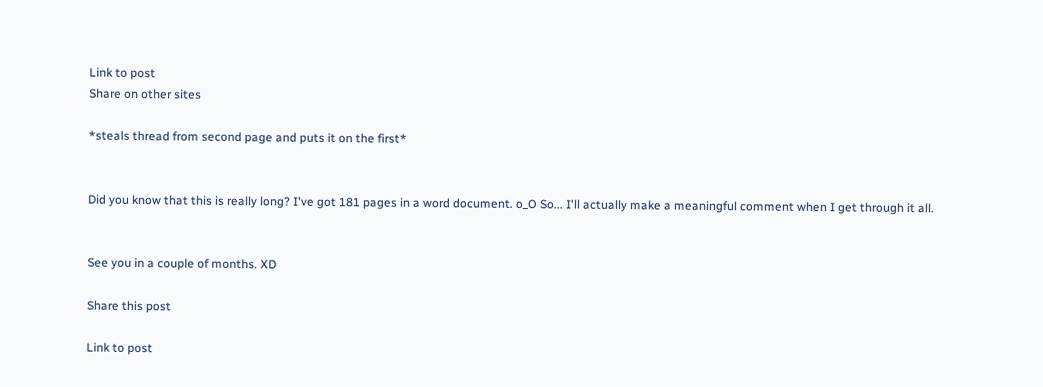Link to post
Share on other sites

*steals thread from second page and puts it on the first*


Did you know that this is really long? I've got 181 pages in a word document. o_O So... I'll actually make a meaningful comment when I get through it all.


See you in a couple of months. XD

Share this post

Link to post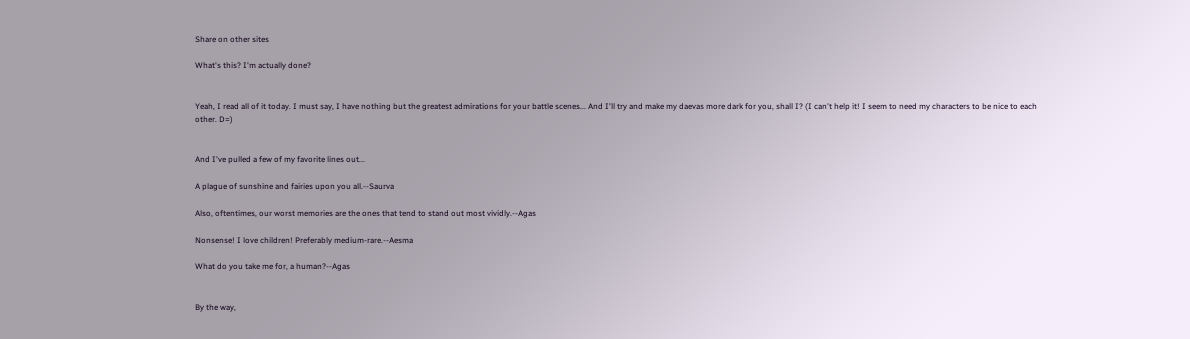Share on other sites

What's this? I'm actually done?


Yeah, I read all of it today. I must say, I have nothing but the greatest admirations for your battle scenes... And I'll try and make my daevas more dark for you, shall I? (I can't help it! I seem to need my characters to be nice to each other. D=)


And I've pulled a few of my favorite lines out...

A plague of sunshine and fairies upon you all.--Saurva

Also, oftentimes, our worst memories are the ones that tend to stand out most vividly.--Agas

Nonsense! I love children! Preferably medium-rare.--Aesma

What do you take me for, a human?--Agas


By the way,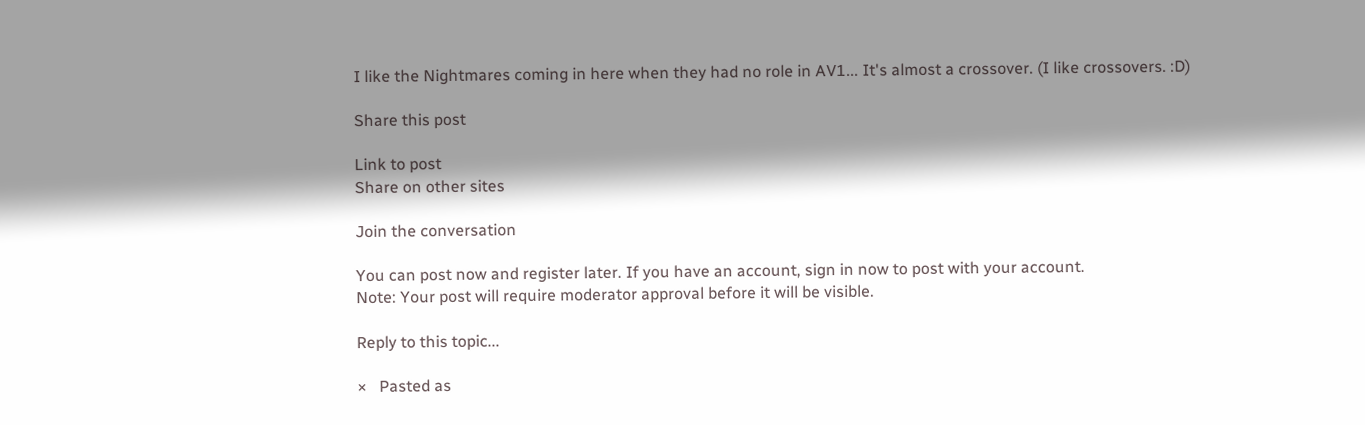I like the Nightmares coming in here when they had no role in AV1... It's almost a crossover. (I like crossovers. :D)

Share this post

Link to post
Share on other sites

Join the conversation

You can post now and register later. If you have an account, sign in now to post with your account.
Note: Your post will require moderator approval before it will be visible.

Reply to this topic...

×   Pasted as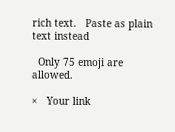rich text.   Paste as plain text instead

  Only 75 emoji are allowed.

×   Your link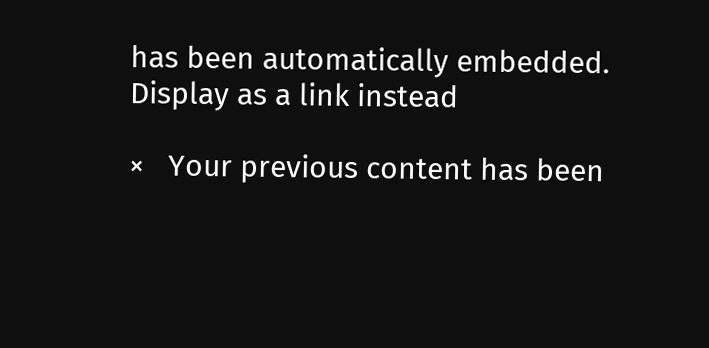has been automatically embedded.   Display as a link instead

×   Your previous content has been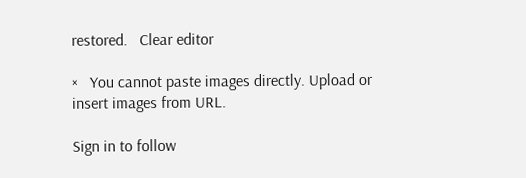restored.   Clear editor

×   You cannot paste images directly. Upload or insert images from URL.

Sign in to follow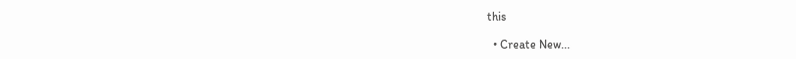this

  • Create New...